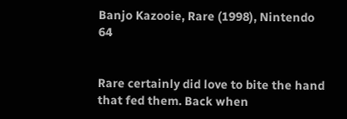Banjo Kazooie, Rare (1998), Nintendo 64


Rare certainly did love to bite the hand that fed them. Back when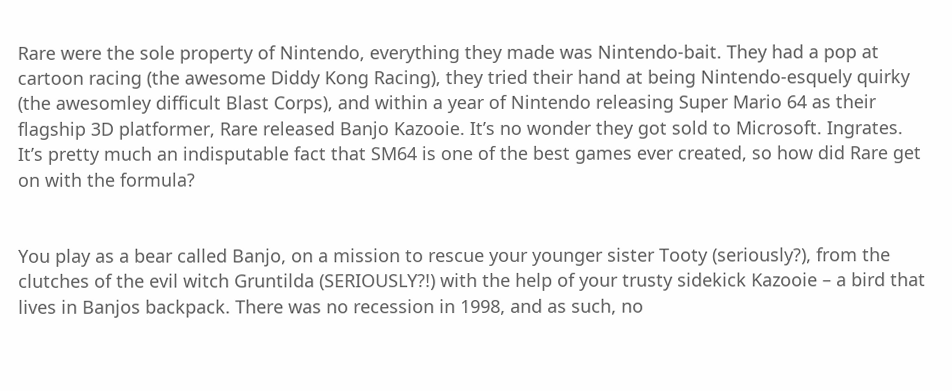Rare were the sole property of Nintendo, everything they made was Nintendo-bait. They had a pop at cartoon racing (the awesome Diddy Kong Racing), they tried their hand at being Nintendo-esquely quirky (the awesomley difficult Blast Corps), and within a year of Nintendo releasing Super Mario 64 as their flagship 3D platformer, Rare released Banjo Kazooie. It’s no wonder they got sold to Microsoft. Ingrates. It’s pretty much an indisputable fact that SM64 is one of the best games ever created, so how did Rare get on with the formula?


You play as a bear called Banjo, on a mission to rescue your younger sister Tooty (seriously?), from the clutches of the evil witch Gruntilda (SERIOUSLY?!) with the help of your trusty sidekick Kazooie – a bird that lives in Banjos backpack. There was no recession in 1998, and as such, no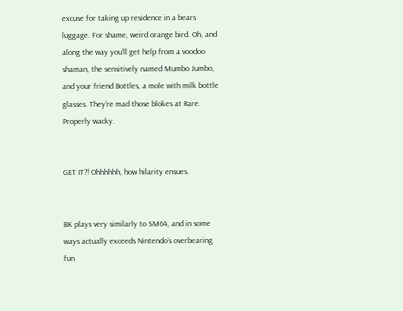excuse for taking up residence in a bears luggage. For shame, weird orange bird. Oh, and along the way you’ll get help from a voodoo shaman, the sensitively named Mumbo Jumbo, and your friend Bottles, a mole with milk bottle glasses. They’re mad those blokes at Rare. Properly wacky.


GET IT?! Ohhhhhh, how hilarity ensues.


BK plays very similarly to SM64, and in some ways actually exceeds Nintendo’s overbearing fun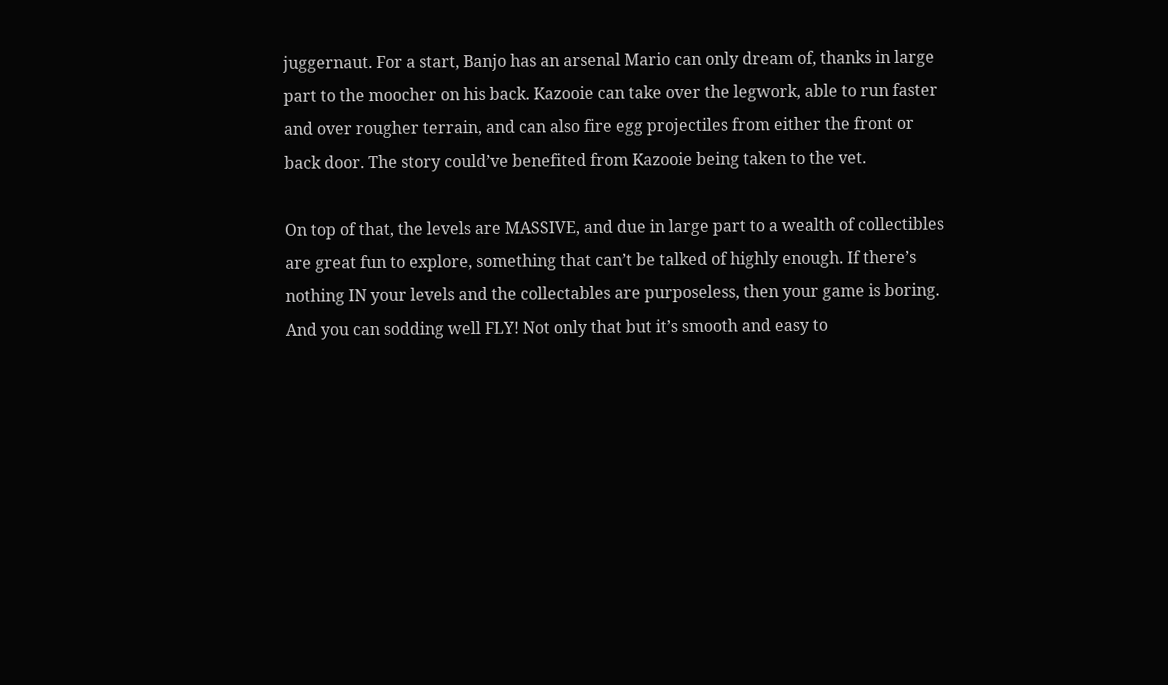juggernaut. For a start, Banjo has an arsenal Mario can only dream of, thanks in large part to the moocher on his back. Kazooie can take over the legwork, able to run faster and over rougher terrain, and can also fire egg projectiles from either the front or back door. The story could’ve benefited from Kazooie being taken to the vet.

On top of that, the levels are MASSIVE, and due in large part to a wealth of collectibles are great fun to explore, something that can’t be talked of highly enough. If there’s nothing IN your levels and the collectables are purposeless, then your game is boring. And you can sodding well FLY! Not only that but it’s smooth and easy to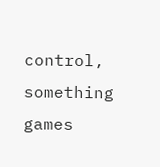control, something games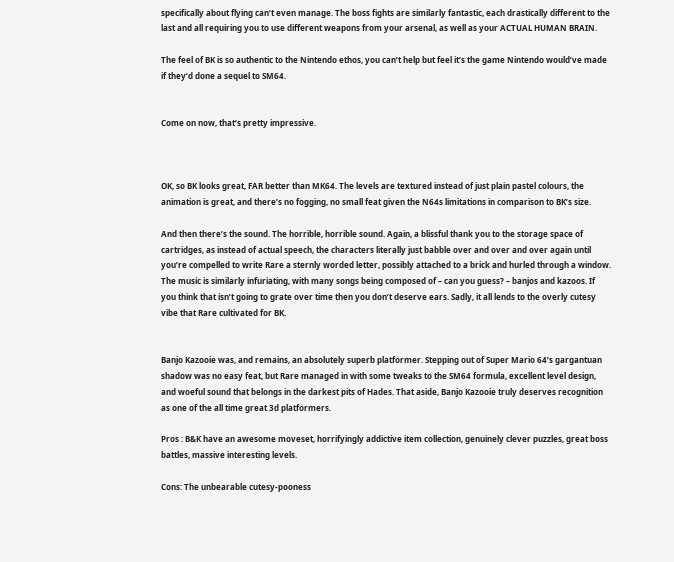specifically about flying can’t even manage. The boss fights are similarly fantastic, each drastically different to the last and all requiring you to use different weapons from your arsenal, as well as your ACTUAL HUMAN BRAIN.

The feel of BK is so authentic to the Nintendo ethos, you can’t help but feel it’s the game Nintendo would’ve made if they’d done a sequel to SM64.


Come on now, that’s pretty impressive.



OK, so BK looks great, FAR better than MK64. The levels are textured instead of just plain pastel colours, the animation is great, and there’s no fogging, no small feat given the N64s limitations in comparison to BK’s size.

And then there’s the sound. The horrible, horrible sound. Again, a blissful thank you to the storage space of cartridges, as instead of actual speech, the characters literally just babble over and over and over again until you’re compelled to write Rare a sternly worded letter, possibly attached to a brick and hurled through a window. The music is similarly infuriating, with many songs being composed of – can you guess? – banjos and kazoos. If you think that isn’t going to grate over time then you don’t deserve ears. Sadly, it all lends to the overly cutesy vibe that Rare cultivated for BK.


Banjo Kazooie was, and remains, an absolutely superb platformer. Stepping out of Super Mario 64’s gargantuan shadow was no easy feat, but Rare managed in with some tweaks to the SM64 formula, excellent level design, and woeful sound that belongs in the darkest pits of Hades. That aside, Banjo Kazooie truly deserves recognition as one of the all time great 3d platformers.

Pros : B&K have an awesome moveset, horrifyingly addictive item collection, genuinely clever puzzles, great boss battles, massive interesting levels.

Cons: The unbearable cutesy-pooness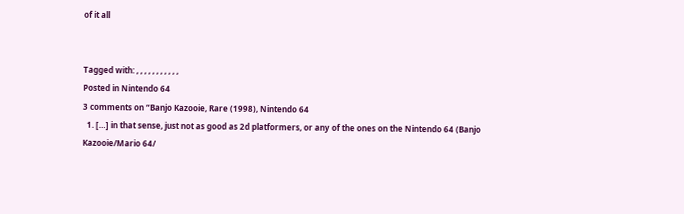of it all


Tagged with: , , , , , , , , , , ,
Posted in Nintendo 64
3 comments on “Banjo Kazooie, Rare (1998), Nintendo 64
  1. […] in that sense, just not as good as 2d platformers, or any of the ones on the Nintendo 64 (Banjo Kazooie/Mario 64/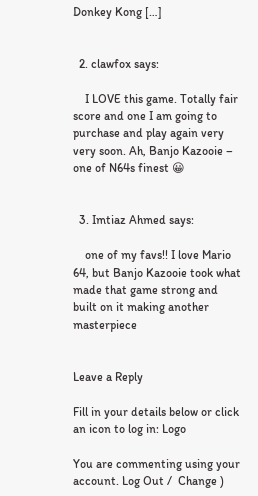Donkey Kong […]


  2. clawfox says:

    I LOVE this game. Totally fair score and one I am going to purchase and play again very very soon. Ah, Banjo Kazooie – one of N64s finest 😀


  3. Imtiaz Ahmed says:

    one of my favs!! I love Mario 64, but Banjo Kazooie took what made that game strong and built on it making another masterpiece


Leave a Reply

Fill in your details below or click an icon to log in: Logo

You are commenting using your account. Log Out /  Change )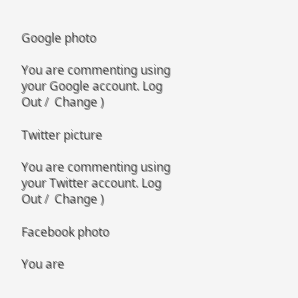Google photo

You are commenting using your Google account. Log Out /  Change )

Twitter picture

You are commenting using your Twitter account. Log Out /  Change )

Facebook photo

You are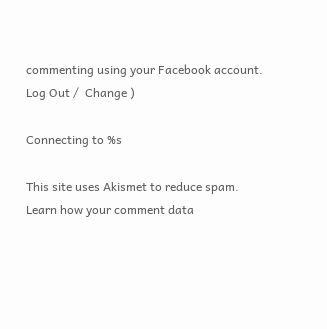commenting using your Facebook account. Log Out /  Change )

Connecting to %s

This site uses Akismet to reduce spam. Learn how your comment data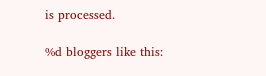is processed.

%d bloggers like this: